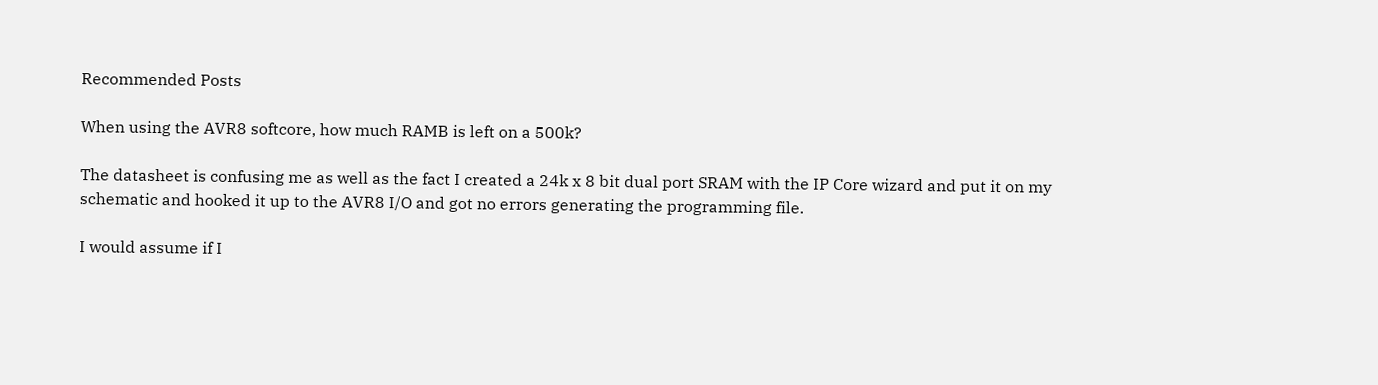Recommended Posts

When using the AVR8 softcore, how much RAMB is left on a 500k?

The datasheet is confusing me as well as the fact I created a 24k x 8 bit dual port SRAM with the IP Core wizard and put it on my schematic and hooked it up to the AVR8 I/O and got no errors generating the programming file.

I would assume if I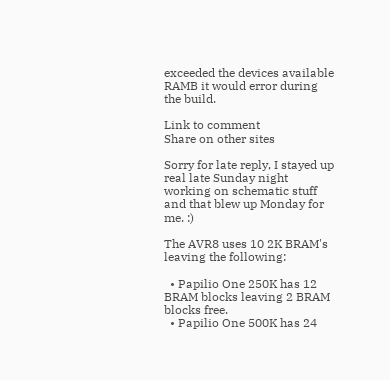exceeded the devices available RAMB it would error during the build.

Link to comment
Share on other sites

Sorry for late reply, I stayed up real late Sunday night working on schematic stuff and that blew up Monday for me. :)

The AVR8 uses 10 2K BRAM's leaving the following:

  • Papilio One 250K has 12 BRAM blocks leaving 2 BRAM blocks free.
  • Papilio One 500K has 24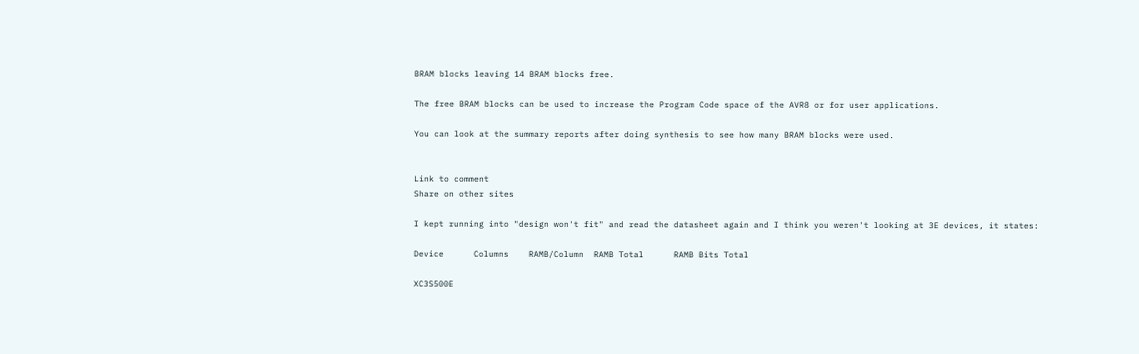BRAM blocks leaving 14 BRAM blocks free.

The free BRAM blocks can be used to increase the Program Code space of the AVR8 or for user applications.

You can look at the summary reports after doing synthesis to see how many BRAM blocks were used.


Link to comment
Share on other sites

I kept running into "design won't fit" and read the datasheet again and I think you weren't looking at 3E devices, it states:

Device      Columns    RAMB/Column  RAMB Total      RAMB Bits Total

XC3S500E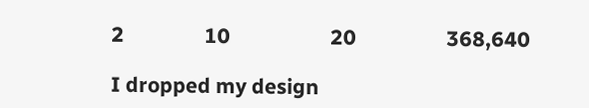2                10                    20                  368,640

I dropped my design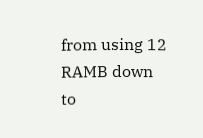from using 12 RAMB down to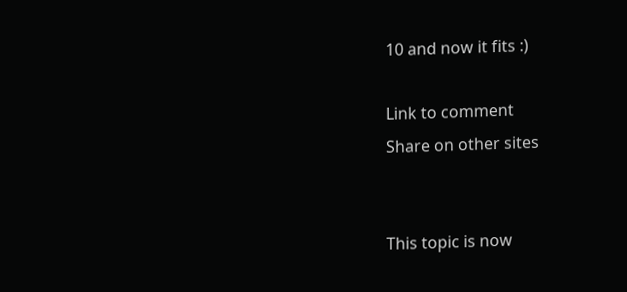10 and now it fits :)

Link to comment
Share on other sites


This topic is now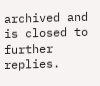archived and is closed to further replies.